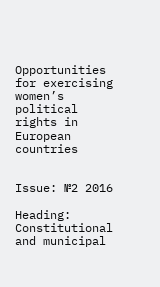Opportunities for exercising women’s political rights in European countries


Issue: №2 2016

Heading: Constitutional and municipal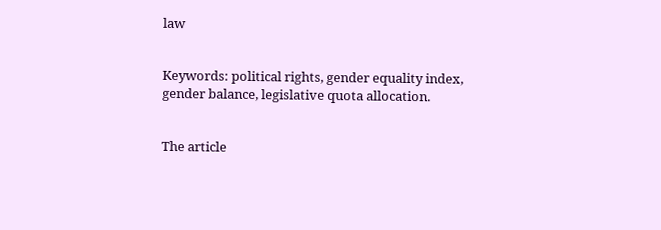law


Keywords: political rights, gender equality index, gender balance, legislative quota allocation.


The article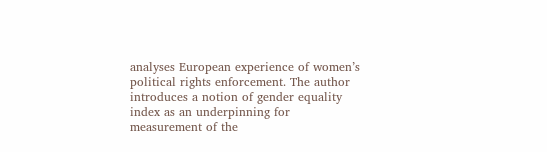analyses European experience of women’s political rights enforcement. The author introduces a notion of gender equality index as an underpinning for measurement of the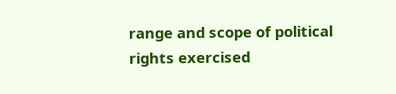range and scope of political rights exercised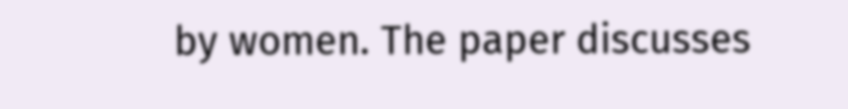by women. The paper discusses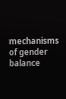mechanisms of gender balance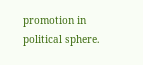promotion in political sphere.